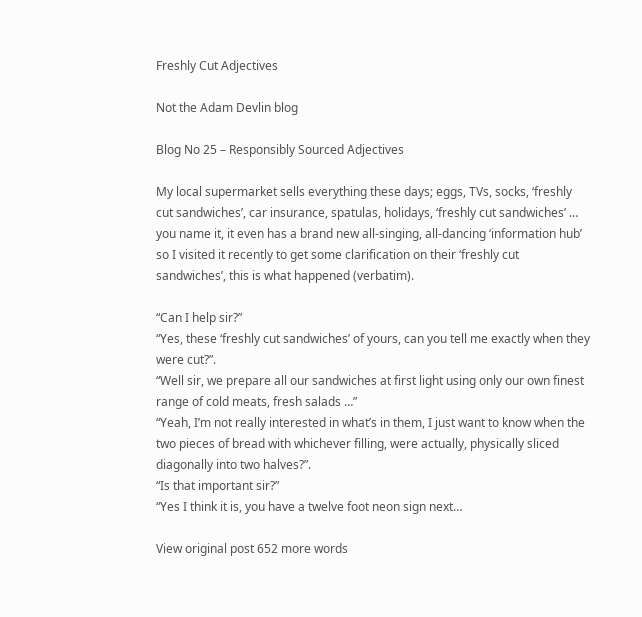Freshly Cut Adjectives

Not the Adam Devlin blog

Blog No 25 – Responsibly Sourced Adjectives

My local supermarket sells everything these days; eggs, TVs, socks, ‘freshly cut sandwiches’, car insurance, spatulas, holidays, ‘freshly cut sandwiches’ … you name it, it even has a brand new all-singing, all-dancing ‘information hub’ so I visited it recently to get some clarification on their ‘freshly cut sandwiches’, this is what happened (verbatim).

“Can I help sir?”
“Yes, these ‘freshly cut sandwiches’ of yours, can you tell me exactly when they were cut?”.
“Well sir, we prepare all our sandwiches at first light using only our own finest range of cold meats, fresh salads …”
“Yeah, I’m not really interested in what’s in them, I just want to know when the two pieces of bread with whichever filling, were actually, physically sliced diagonally into two halves?”.
“Is that important sir?”
“Yes I think it is, you have a twelve foot neon sign next…

View original post 652 more words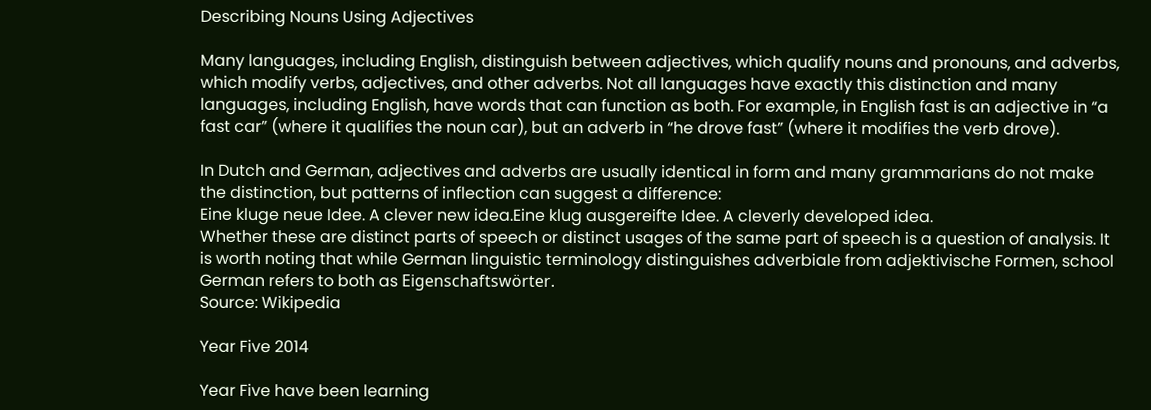Describing Nouns Using Adjectives

Many languages, including English, distinguish between adjectives, which qualify nouns and pronouns, and adverbs, which modify verbs, adjectives, and other adverbs. Not all languages have exactly this distinction and many languages, including English, have words that can function as both. For example, in English fast is an adjective in “a fast car” (where it qualifies the noun car), but an adverb in “he drove fast” (where it modifies the verb drove).

In Dutch and German, adjectives and adverbs are usually identical in form and many grammarians do not make the distinction, but patterns of inflection can suggest a difference:
Eine kluge neue Idee. A clever new idea.Eine klug ausgereifte Idee. A cleverly developed idea.
Whether these are distinct parts of speech or distinct usages of the same part of speech is a question of analysis. It is worth noting that while German linguistic terminology distinguishes adverbiale from adjektivische Formen, school German refers to both as Eigenschaftswörter.
Source: Wikipedia

Year Five 2014

Year Five have been learning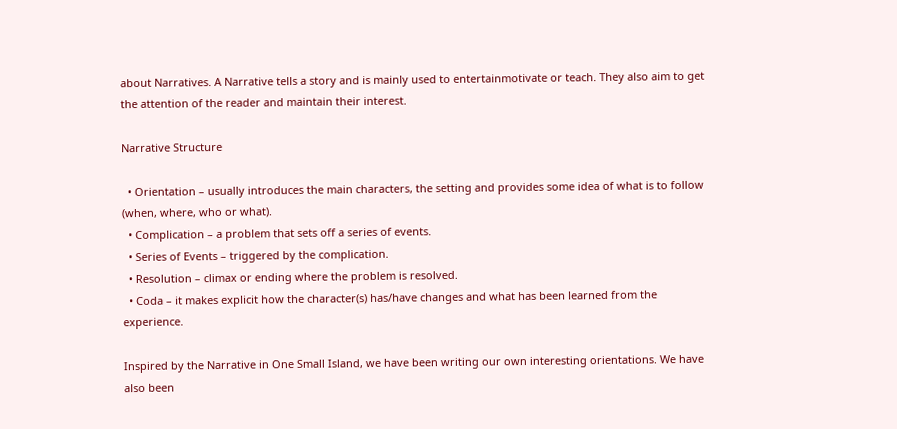about Narratives. A Narrative tells a story and is mainly used to entertainmotivate or teach. They also aim to get the attention of the reader and maintain their interest.

Narrative Structure

  • Orientation – usually introduces the main characters, the setting and provides some idea of what is to follow (when, where, who or what).
  • Complication – a problem that sets off a series of events.
  • Series of Events – triggered by the complication.
  • Resolution – climax or ending where the problem is resolved.
  • Coda – it makes explicit how the character(s) has/have changes and what has been learned from the experience.

Inspired by the Narrative in One Small Island, we have been writing our own interesting orientations. We have also been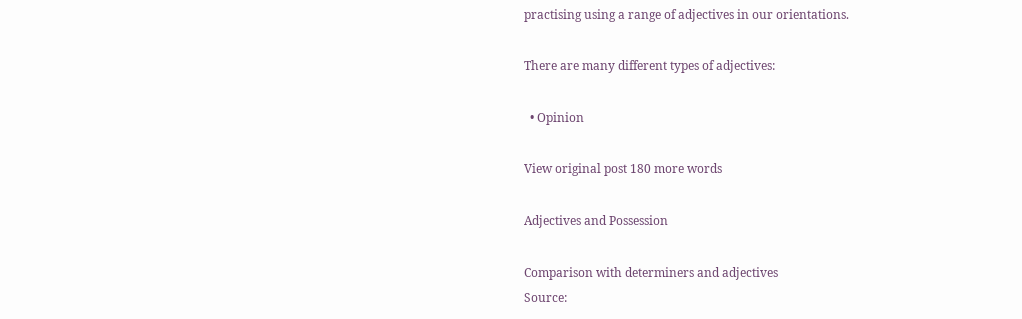practising using a range of adjectives in our orientations.

There are many different types of adjectives:

  • Opinion

View original post 180 more words

Adjectives and Possession

Comparison with determiners and adjectives
Source: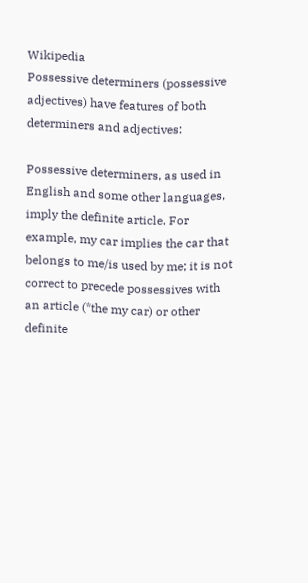Wikipedia
Possessive determiners (possessive adjectives) have features of both determiners and adjectives:

Possessive determiners, as used in English and some other languages, imply the definite article. For example, my car implies the car that belongs to me/is used by me; it is not correct to precede possessives with an article (*the my car) or other definite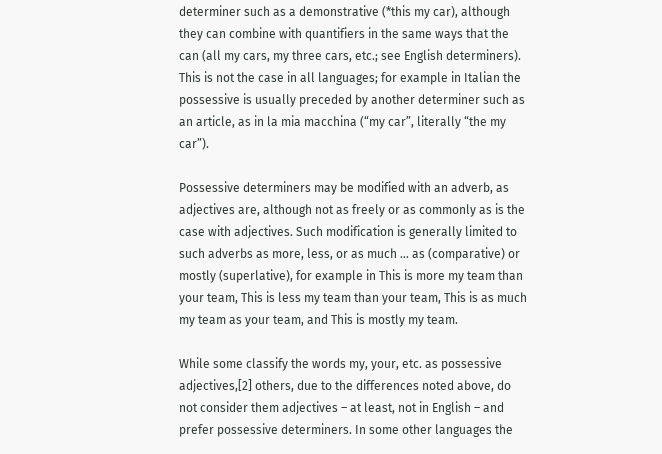determiner such as a demonstrative (*this my car), although they can combine with quantifiers in the same ways that the can (all my cars, my three cars, etc.; see English determiners). This is not the case in all languages; for example in Italian the possessive is usually preceded by another determiner such as an article, as in la mia macchina (“my car”, literally “the my car”).

Possessive determiners may be modified with an adverb, as adjectives are, although not as freely or as commonly as is the case with adjectives. Such modification is generally limited to such adverbs as more, less, or as much … as (comparative) or mostly (superlative), for example in This is more my team than your team, This is less my team than your team, This is as much my team as your team, and This is mostly my team.

While some classify the words my, your, etc. as possessive adjectives,[2] others, due to the differences noted above, do not consider them adjectives – at least, not in English – and prefer possessive determiners. In some other languages the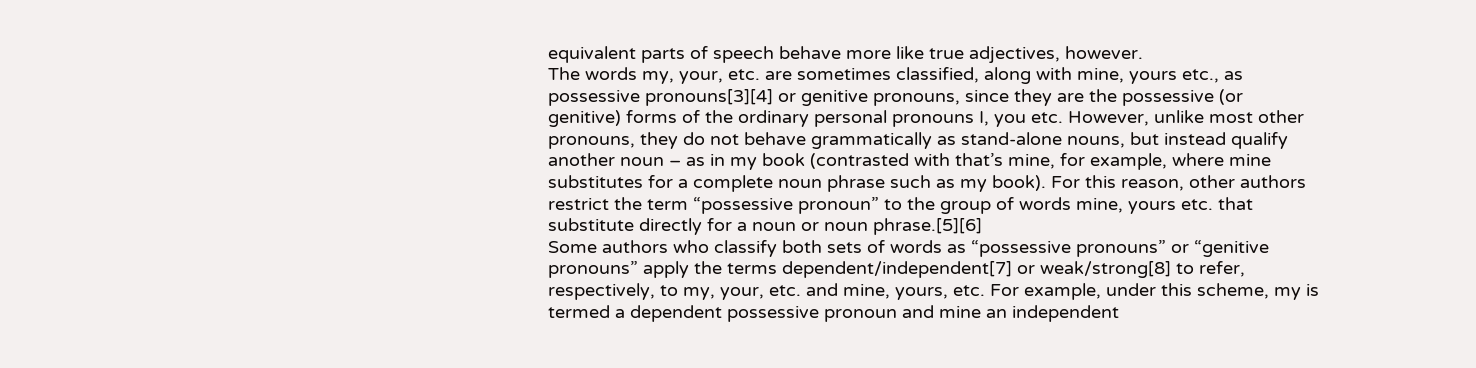equivalent parts of speech behave more like true adjectives, however.
The words my, your, etc. are sometimes classified, along with mine, yours etc., as possessive pronouns[3][4] or genitive pronouns, since they are the possessive (or genitive) forms of the ordinary personal pronouns I, you etc. However, unlike most other pronouns, they do not behave grammatically as stand-alone nouns, but instead qualify another noun – as in my book (contrasted with that’s mine, for example, where mine substitutes for a complete noun phrase such as my book). For this reason, other authors restrict the term “possessive pronoun” to the group of words mine, yours etc. that substitute directly for a noun or noun phrase.[5][6]
Some authors who classify both sets of words as “possessive pronouns” or “genitive pronouns” apply the terms dependent/independent[7] or weak/strong[8] to refer, respectively, to my, your, etc. and mine, yours, etc. For example, under this scheme, my is termed a dependent possessive pronoun and mine an independent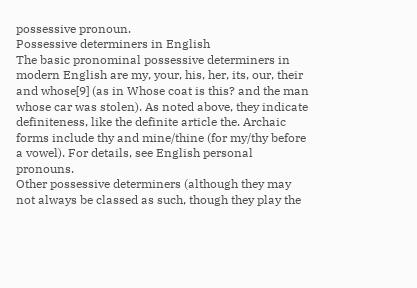possessive pronoun.
Possessive determiners in English
The basic pronominal possessive determiners in modern English are my, your, his, her, its, our, their and whose[9] (as in Whose coat is this? and the man whose car was stolen). As noted above, they indicate definiteness, like the definite article the. Archaic forms include thy and mine/thine (for my/thy before a vowel). For details, see English personal pronouns.
Other possessive determiners (although they may not always be classed as such, though they play the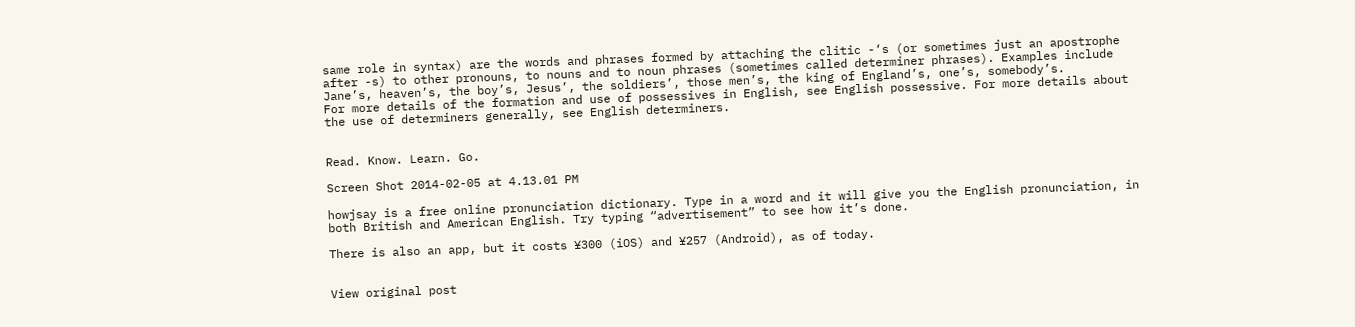same role in syntax) are the words and phrases formed by attaching the clitic -‘s (or sometimes just an apostrophe after -s) to other pronouns, to nouns and to noun phrases (sometimes called determiner phrases). Examples include Jane’s, heaven’s, the boy’s, Jesus’, the soldiers’, those men’s, the king of England’s, one’s, somebody’s.
For more details of the formation and use of possessives in English, see English possessive. For more details about the use of determiners generally, see English determiners.


Read. Know. Learn. Go.

Screen Shot 2014-02-05 at 4.13.01 PM

howjsay is a free online pronunciation dictionary. Type in a word and it will give you the English pronunciation, in both British and American English. Try typing “advertisement” to see how it’s done.

There is also an app, but it costs ¥300 (iOS) and ¥257 (Android), as of today.


View original post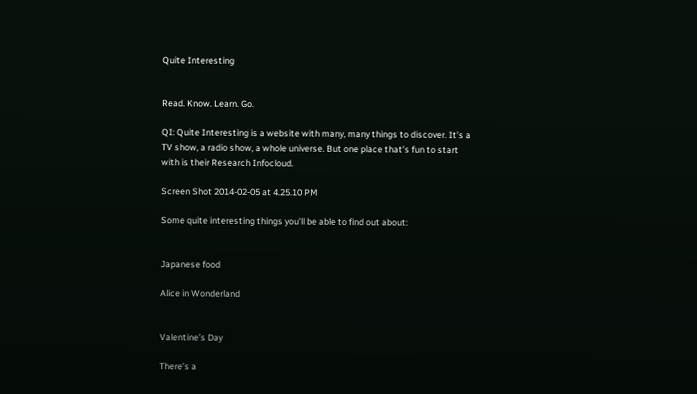Quite Interesting


Read. Know. Learn. Go.

QI: Quite Interesting is a website with many, many things to discover. It’s a TV show, a radio show, a whole universe. But one place that’s fun to start with is their Research Infocloud.

Screen Shot 2014-02-05 at 4.25.10 PM

Some quite interesting things you’ll be able to find out about:


Japanese food

Alice in Wonderland


Valentine’s Day

There’s a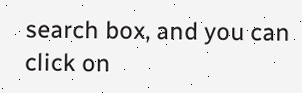search box, and you can click on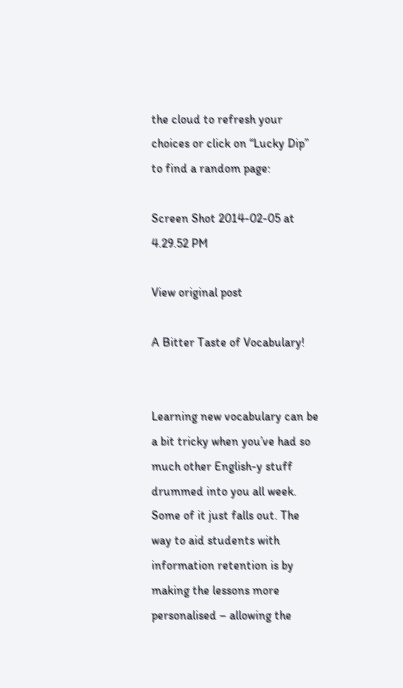the cloud to refresh your choices or click on “Lucky Dip” to find a random page:

Screen Shot 2014-02-05 at 4.29.52 PM

View original post

A Bitter Taste of Vocabulary!


Learning new vocabulary can be a bit tricky when you’ve had so much other English-y stuff drummed into you all week. Some of it just falls out. The way to aid students with information retention is by making the lessons more personalised – allowing the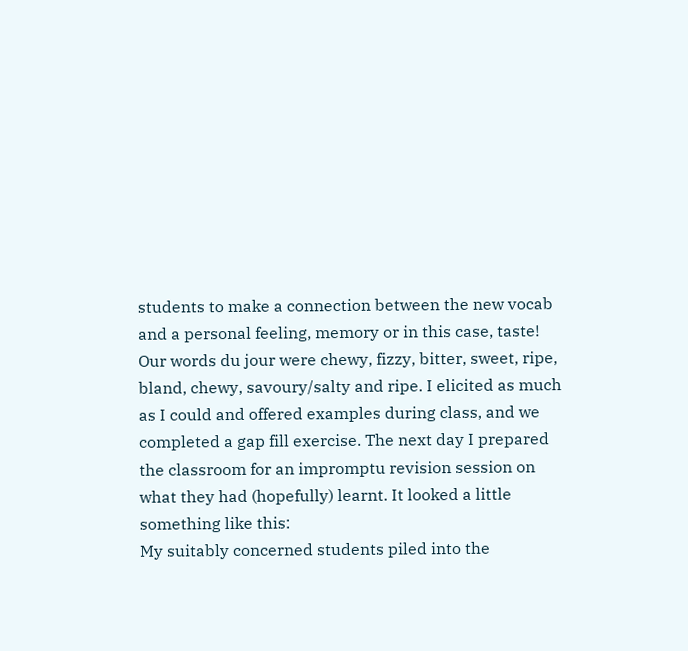students to make a connection between the new vocab and a personal feeling, memory or in this case, taste! Our words du jour were chewy, fizzy, bitter, sweet, ripe, bland, chewy, savoury/salty and ripe. I elicited as much as I could and offered examples during class, and we completed a gap fill exercise. The next day I prepared the classroom for an impromptu revision session on what they had (hopefully) learnt. It looked a little something like this:
My suitably concerned students piled into the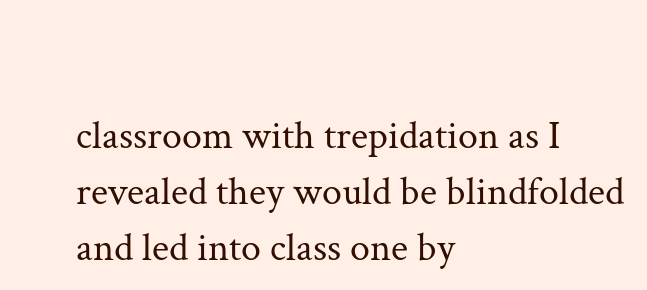classroom with trepidation as I revealed they would be blindfolded and led into class one by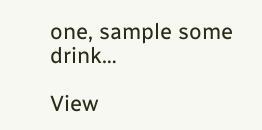one, sample some drink…

View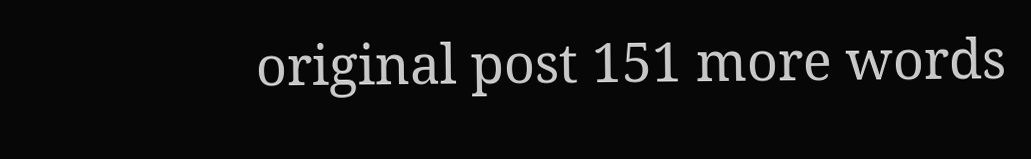original post 151 more words